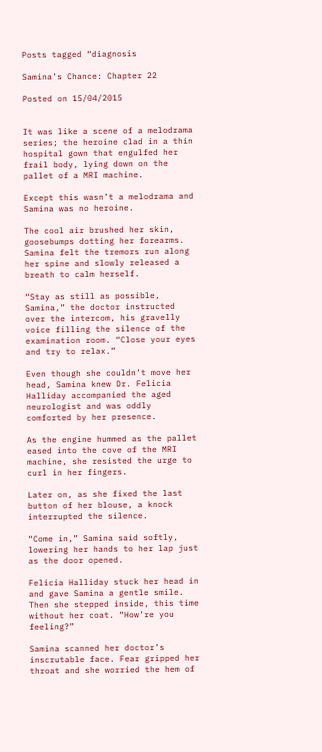Posts tagged “diagnosis

Samina’s Chance: Chapter 22

Posted on 15/04/2015


It was like a scene of a melodrama series; the heroine clad in a thin hospital gown that engulfed her frail body, lying down on the pallet of a MRI machine.

Except this wasn’t a melodrama and Samina was no heroine.

The cool air brushed her skin, goosebumps dotting her forearms. Samina felt the tremors run along her spine and slowly released a breath to calm herself.

“Stay as still as possible, Samina,” the doctor instructed over the intercom, his gravelly voice filling the silence of the examination room. “Close your eyes and try to relax.”

Even though she couldn’t move her head, Samina knew Dr. Felicia Halliday accompanied the aged neurologist and was oddly comforted by her presence.

As the engine hummed as the pallet eased into the cove of the MRI machine, she resisted the urge to curl in her fingers.

Later on, as she fixed the last button of her blouse, a knock interrupted the silence.

“Come in,” Samina said softly, lowering her hands to her lap just as the door opened.

Felicia Halliday stuck her head in and gave Samina a gentle smile. Then she stepped inside, this time without her coat. “How’re you feeling?”

Samina scanned her doctor’s inscrutable face. Fear gripped her throat and she worried the hem of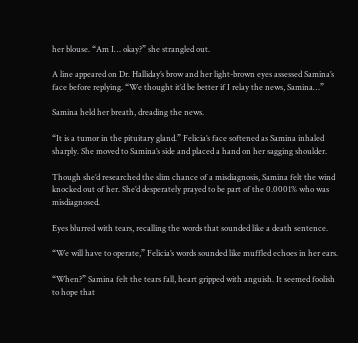her blouse. “Am I… okay?” she strangled out.

A line appeared on Dr. Halliday’s brow and her light-brown eyes assessed Samina’s face before replying. “We thought it’d be better if I relay the news, Samina…”

Samina held her breath, dreading the news.

“It is a tumor in the pituitary gland.” Felicia’s face softened as Samina inhaled sharply. She moved to Samina’s side and placed a hand on her sagging shoulder.

Though she’d researched the slim chance of a misdiagnosis, Samina felt the wind knocked out of her. She’d desperately prayed to be part of the 0.0001% who was misdiagnosed.

Eyes blurred with tears, recalling the words that sounded like a death sentence.

“We will have to operate,” Felicia’s words sounded like muffled echoes in her ears.

“When?” Samina felt the tears fall, heart gripped with anguish. It seemed foolish to hope that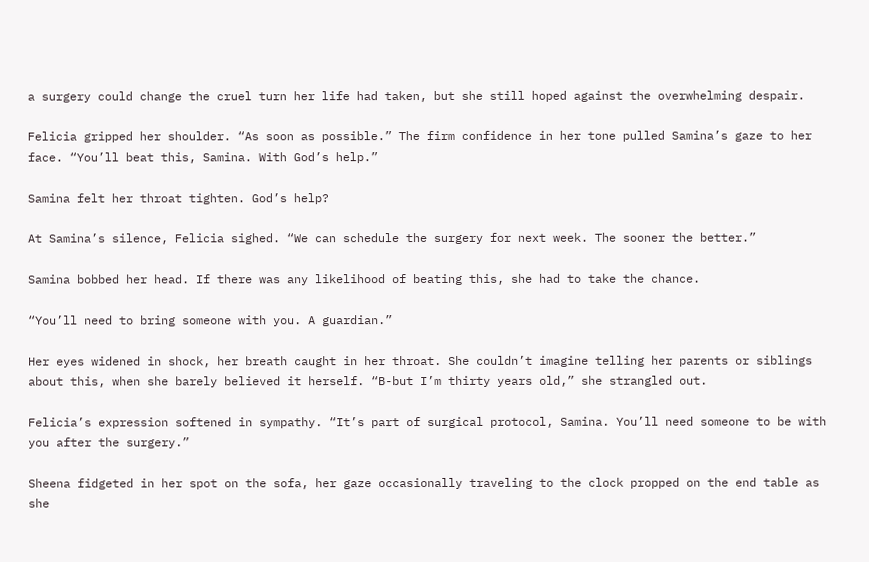a surgery could change the cruel turn her life had taken, but she still hoped against the overwhelming despair.

Felicia gripped her shoulder. “As soon as possible.” The firm confidence in her tone pulled Samina’s gaze to her face. “You’ll beat this, Samina. With God’s help.”

Samina felt her throat tighten. God’s help?

At Samina’s silence, Felicia sighed. “We can schedule the surgery for next week. The sooner the better.”

Samina bobbed her head. If there was any likelihood of beating this, she had to take the chance.

“You’ll need to bring someone with you. A guardian.”

Her eyes widened in shock, her breath caught in her throat. She couldn’t imagine telling her parents or siblings about this, when she barely believed it herself. “B-but I’m thirty years old,” she strangled out.

Felicia’s expression softened in sympathy. “It’s part of surgical protocol, Samina. You’ll need someone to be with you after the surgery.”

Sheena fidgeted in her spot on the sofa, her gaze occasionally traveling to the clock propped on the end table as she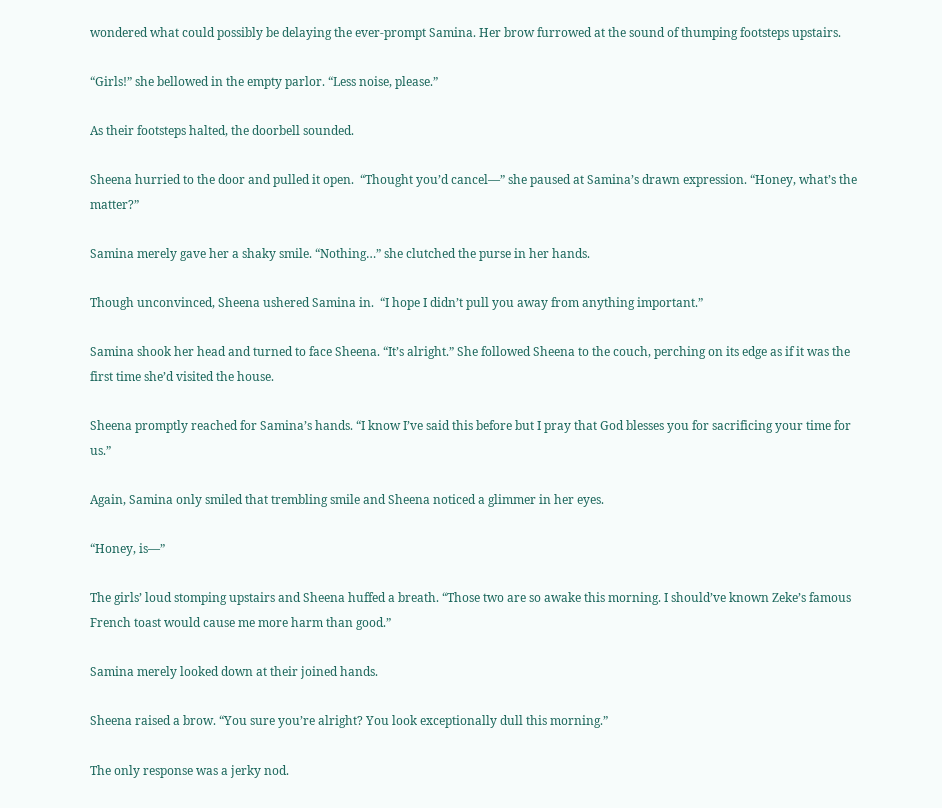wondered what could possibly be delaying the ever-prompt Samina. Her brow furrowed at the sound of thumping footsteps upstairs.

“Girls!” she bellowed in the empty parlor. “Less noise, please.”

As their footsteps halted, the doorbell sounded.

Sheena hurried to the door and pulled it open.  “Thought you’d cancel—” she paused at Samina’s drawn expression. “Honey, what’s the matter?”

Samina merely gave her a shaky smile. “Nothing…” she clutched the purse in her hands.

Though unconvinced, Sheena ushered Samina in.  “I hope I didn’t pull you away from anything important.”

Samina shook her head and turned to face Sheena. “It’s alright.” She followed Sheena to the couch, perching on its edge as if it was the first time she’d visited the house.

Sheena promptly reached for Samina’s hands. “I know I’ve said this before but I pray that God blesses you for sacrificing your time for us.”

Again, Samina only smiled that trembling smile and Sheena noticed a glimmer in her eyes.

“Honey, is—”

The girls’ loud stomping upstairs and Sheena huffed a breath. “Those two are so awake this morning. I should’ve known Zeke’s famous French toast would cause me more harm than good.”

Samina merely looked down at their joined hands.

Sheena raised a brow. “You sure you’re alright? You look exceptionally dull this morning.”

The only response was a jerky nod.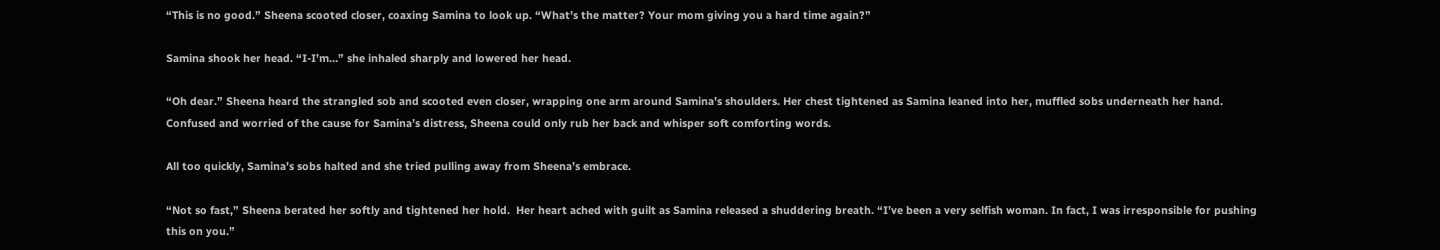“This is no good.” Sheena scooted closer, coaxing Samina to look up. “What’s the matter? Your mom giving you a hard time again?”

Samina shook her head. “I-I’m…” she inhaled sharply and lowered her head.

“Oh dear.” Sheena heard the strangled sob and scooted even closer, wrapping one arm around Samina’s shoulders. Her chest tightened as Samina leaned into her, muffled sobs underneath her hand. Confused and worried of the cause for Samina’s distress, Sheena could only rub her back and whisper soft comforting words.

All too quickly, Samina’s sobs halted and she tried pulling away from Sheena’s embrace.

“Not so fast,” Sheena berated her softly and tightened her hold.  Her heart ached with guilt as Samina released a shuddering breath. “I’ve been a very selfish woman. In fact, I was irresponsible for pushing this on you.”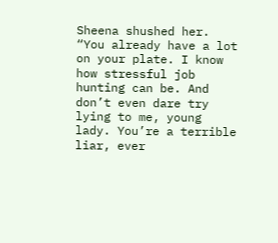Sheena shushed her. “You already have a lot on your plate. I know how stressful job hunting can be. And don’t even dare try lying to me, young lady. You’re a terrible liar, ever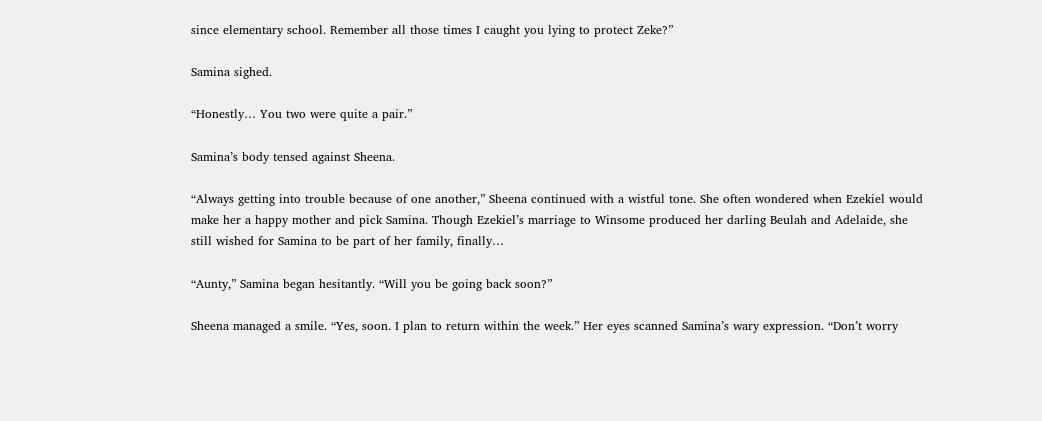since elementary school. Remember all those times I caught you lying to protect Zeke?”

Samina sighed.

“Honestly… You two were quite a pair.”

Samina’s body tensed against Sheena.

“Always getting into trouble because of one another,” Sheena continued with a wistful tone. She often wondered when Ezekiel would make her a happy mother and pick Samina. Though Ezekiel’s marriage to Winsome produced her darling Beulah and Adelaide, she still wished for Samina to be part of her family, finally…

“Aunty,” Samina began hesitantly. “Will you be going back soon?”

Sheena managed a smile. “Yes, soon. I plan to return within the week.” Her eyes scanned Samina’s wary expression. “Don’t worry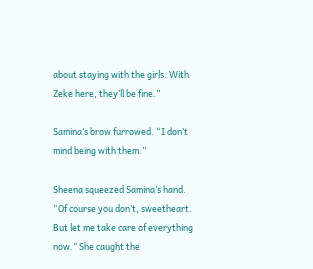about staying with the girls. With Zeke here, they’ll be fine.”

Samina’s brow furrowed. “I don’t mind being with them.”

Sheena squeezed Samina’s hand. “Of course you don’t, sweetheart. But let me take care of everything now.” She caught the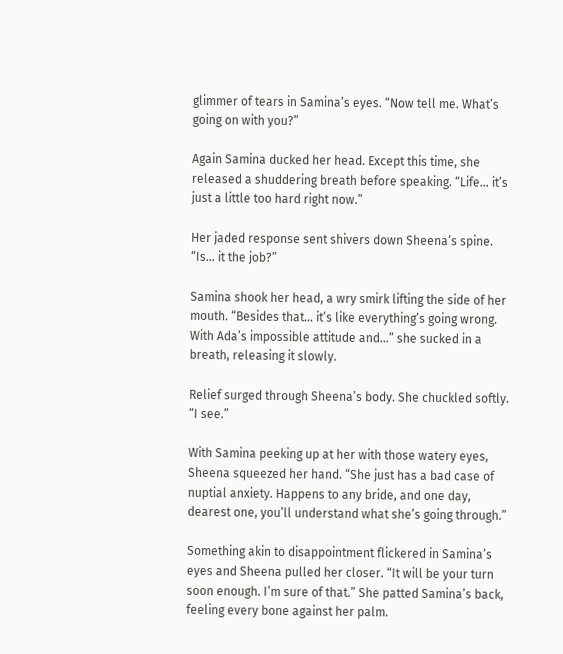glimmer of tears in Samina’s eyes. “Now tell me. What’s going on with you?”

Again Samina ducked her head. Except this time, she released a shuddering breath before speaking. “Life… it’s just a little too hard right now.”

Her jaded response sent shivers down Sheena’s spine. “Is… it the job?”

Samina shook her head, a wry smirk lifting the side of her mouth. “Besides that… it’s like everything’s going wrong. With Ada’s impossible attitude and…” she sucked in a breath, releasing it slowly.

Relief surged through Sheena’s body. She chuckled softly. “I see.”

With Samina peeking up at her with those watery eyes, Sheena squeezed her hand. “She just has a bad case of nuptial anxiety. Happens to any bride, and one day, dearest one, you’ll understand what she’s going through.”

Something akin to disappointment flickered in Samina’s eyes and Sheena pulled her closer. “It will be your turn soon enough. I’m sure of that.” She patted Samina’s back, feeling every bone against her palm.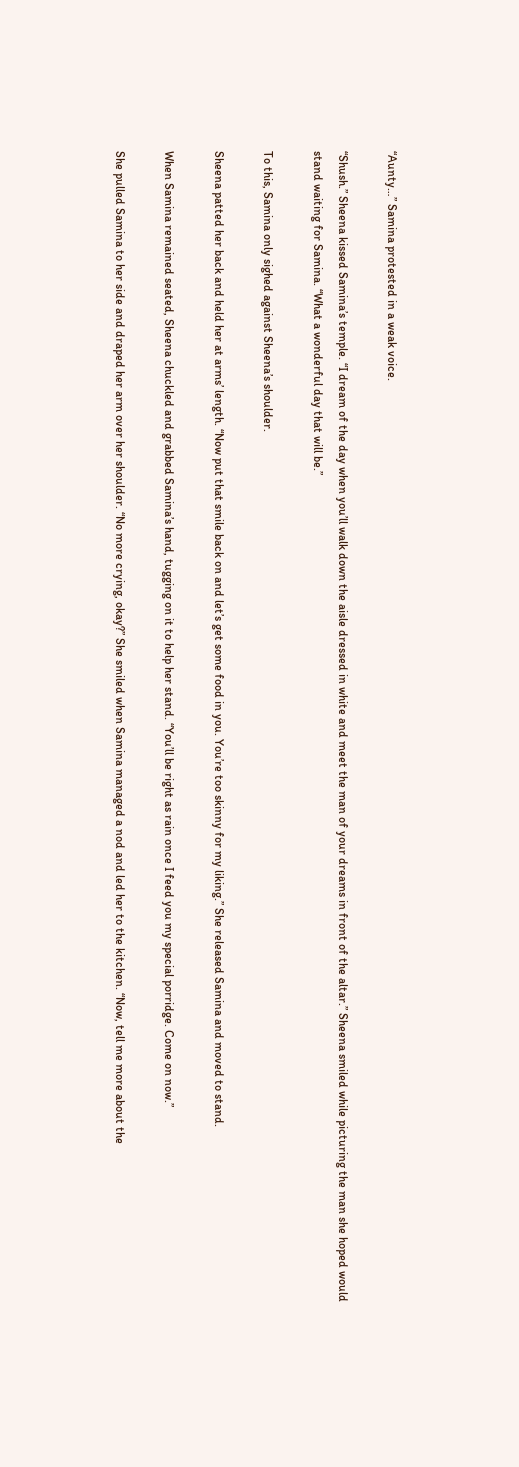“Aunty…” Samina protested in a weak voice.

“Shush.” Sheena kissed Samina’s temple. “I dream of the day when you’ll walk down the aisle dressed in white and meet the man of your dreams in front of the altar.” Sheena smiled while picturing the man she hoped would stand waiting for Samina. “What a wonderful day that will be.”

To this, Samina only sighed against Sheena’s shoulder.

Sheena patted her back and held her at arms’ length. “Now put that smile back on and let’s get some food in you. You’re too skinny for my liking.” She released Samina and moved to stand.

When Samina remained seated, Sheena chuckled and grabbed Samina’s hand, tugging on it to help her stand. “You’ll be right as rain once I feed you my special porridge. Come on now.”

She pulled Samina to her side and draped her arm over her shoulder. “No more crying, okay?” She smiled when Samina managed a nod and led her to the kitchen. “Now, tell me more about the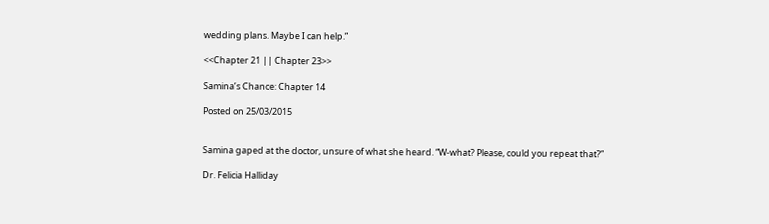wedding plans. Maybe I can help.”

<<Chapter 21 || Chapter 23>>

Samina’s Chance: Chapter 14

Posted on 25/03/2015


Samina gaped at the doctor, unsure of what she heard. “W-what? Please, could you repeat that?”

Dr. Felicia Halliday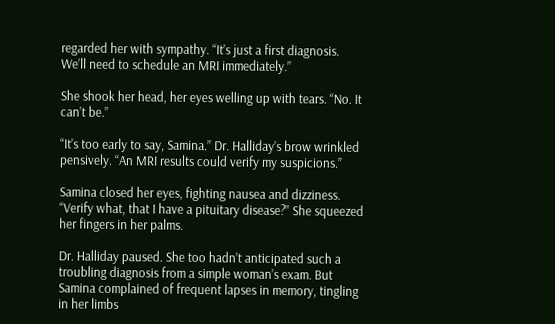regarded her with sympathy. “It’s just a first diagnosis. We’ll need to schedule an MRI immediately.”

She shook her head, her eyes welling up with tears. “No. It can’t be.”

“It’s too early to say, Samina.” Dr. Halliday’s brow wrinkled pensively. “An MRI results could verify my suspicions.”

Samina closed her eyes, fighting nausea and dizziness. “Verify what, that I have a pituitary disease?” She squeezed her fingers in her palms.

Dr. Halliday paused. She too hadn’t anticipated such a troubling diagnosis from a simple woman’s exam. But Samina complained of frequent lapses in memory, tingling in her limbs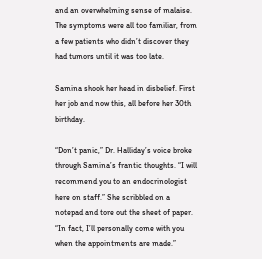and an overwhelming sense of malaise. The symptoms were all too familiar, from a few patients who didn’t discover they had tumors until it was too late.

Samina shook her head in disbelief. First her job and now this, all before her 30th birthday.

“Don’t panic,” Dr. Halliday’s voice broke through Samina’s frantic thoughts. “I will recommend you to an endocrinologist here on staff.” She scribbled on a notepad and tore out the sheet of paper. “In fact, I’ll personally come with you when the appointments are made.”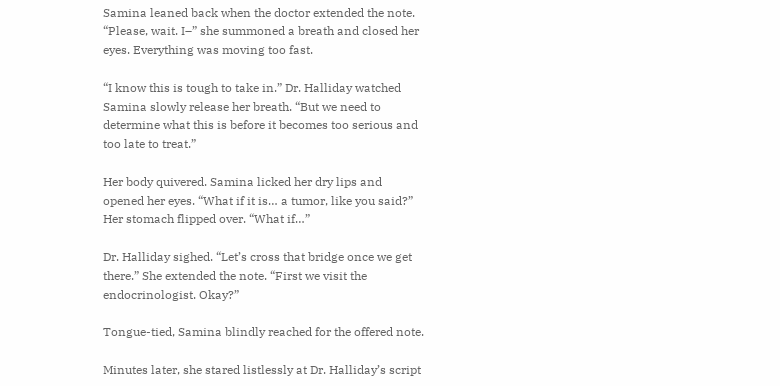Samina leaned back when the doctor extended the note. “Please, wait. I–” she summoned a breath and closed her eyes. Everything was moving too fast.

“I know this is tough to take in.” Dr. Halliday watched Samina slowly release her breath. “But we need to determine what this is before it becomes too serious and too late to treat.”

Her body quivered. Samina licked her dry lips and opened her eyes. “What if it is… a tumor, like you said?” Her stomach flipped over. “What if…”

Dr. Halliday sighed. “Let’s cross that bridge once we get there.” She extended the note. “First we visit the endocrinologist. Okay?”

Tongue-tied, Samina blindly reached for the offered note.

Minutes later, she stared listlessly at Dr. Halliday’s script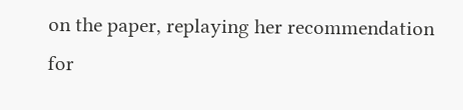on the paper, replaying her recommendation for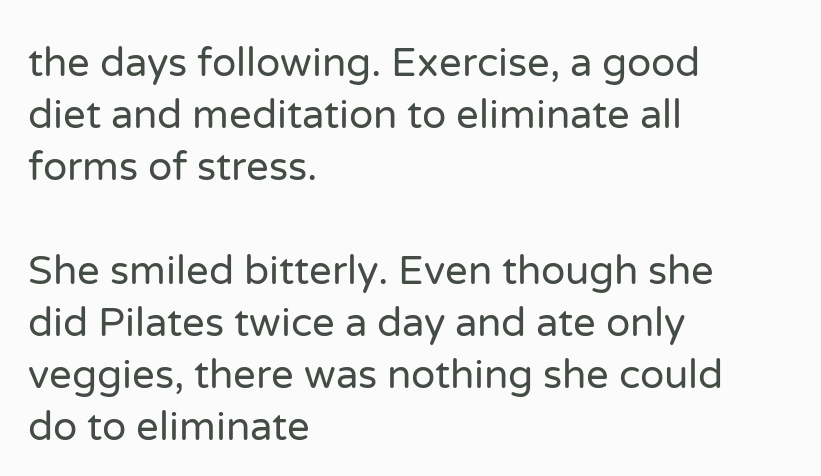the days following. Exercise, a good diet and meditation to eliminate all forms of stress.

She smiled bitterly. Even though she did Pilates twice a day and ate only veggies, there was nothing she could do to eliminate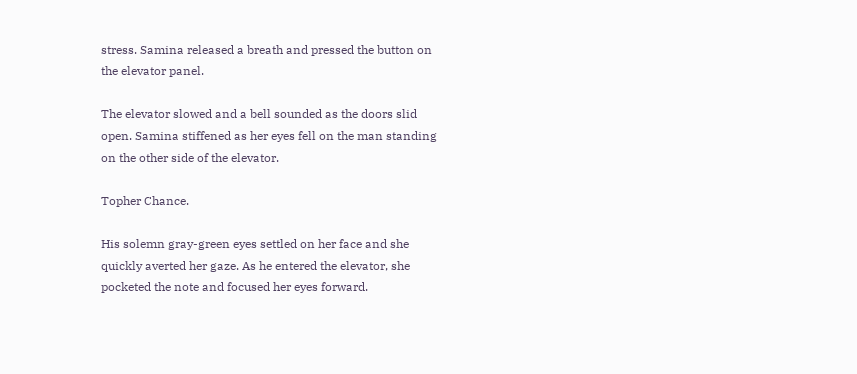stress. Samina released a breath and pressed the button on the elevator panel.

The elevator slowed and a bell sounded as the doors slid open. Samina stiffened as her eyes fell on the man standing on the other side of the elevator.

Topher Chance.

His solemn gray-green eyes settled on her face and she quickly averted her gaze. As he entered the elevator, she pocketed the note and focused her eyes forward.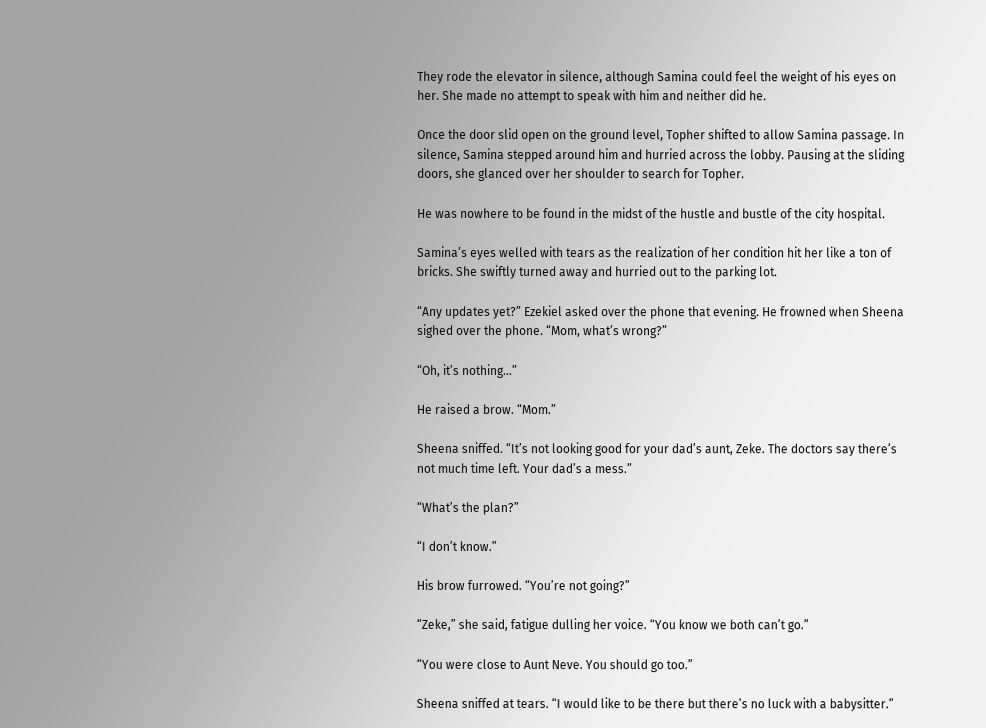They rode the elevator in silence, although Samina could feel the weight of his eyes on her. She made no attempt to speak with him and neither did he.

Once the door slid open on the ground level, Topher shifted to allow Samina passage. In silence, Samina stepped around him and hurried across the lobby. Pausing at the sliding doors, she glanced over her shoulder to search for Topher.

He was nowhere to be found in the midst of the hustle and bustle of the city hospital.

Samina’s eyes welled with tears as the realization of her condition hit her like a ton of bricks. She swiftly turned away and hurried out to the parking lot.

“Any updates yet?” Ezekiel asked over the phone that evening. He frowned when Sheena sighed over the phone. “Mom, what’s wrong?”

“Oh, it’s nothing…”

He raised a brow. “Mom.”

Sheena sniffed. “It’s not looking good for your dad’s aunt, Zeke. The doctors say there’s not much time left. Your dad’s a mess.”

“What’s the plan?”

“I don’t know.”

His brow furrowed. “You’re not going?”

“Zeke,” she said, fatigue dulling her voice. “You know we both can’t go.”

“You were close to Aunt Neve. You should go too.”

Sheena sniffed at tears. “I would like to be there but there’s no luck with a babysitter.”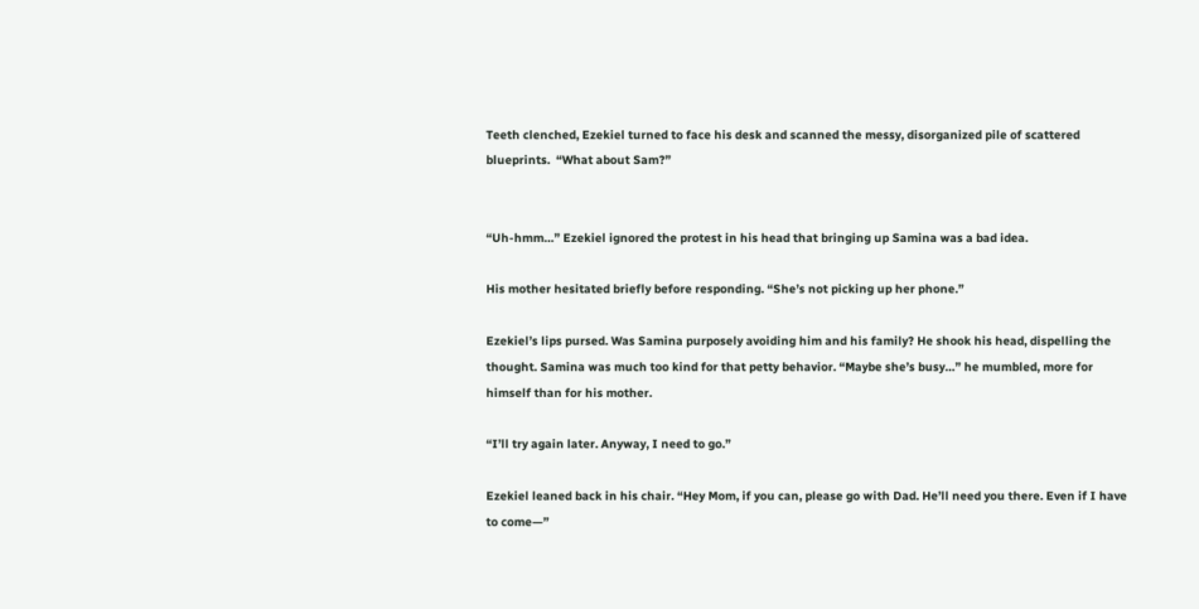Teeth clenched, Ezekiel turned to face his desk and scanned the messy, disorganized pile of scattered blueprints.  “What about Sam?”


“Uh-hmm…” Ezekiel ignored the protest in his head that bringing up Samina was a bad idea.

His mother hesitated briefly before responding. “She’s not picking up her phone.”

Ezekiel’s lips pursed. Was Samina purposely avoiding him and his family? He shook his head, dispelling the thought. Samina was much too kind for that petty behavior. “Maybe she’s busy…” he mumbled, more for himself than for his mother.

“I’ll try again later. Anyway, I need to go.”

Ezekiel leaned back in his chair. “Hey Mom, if you can, please go with Dad. He’ll need you there. Even if I have to come—”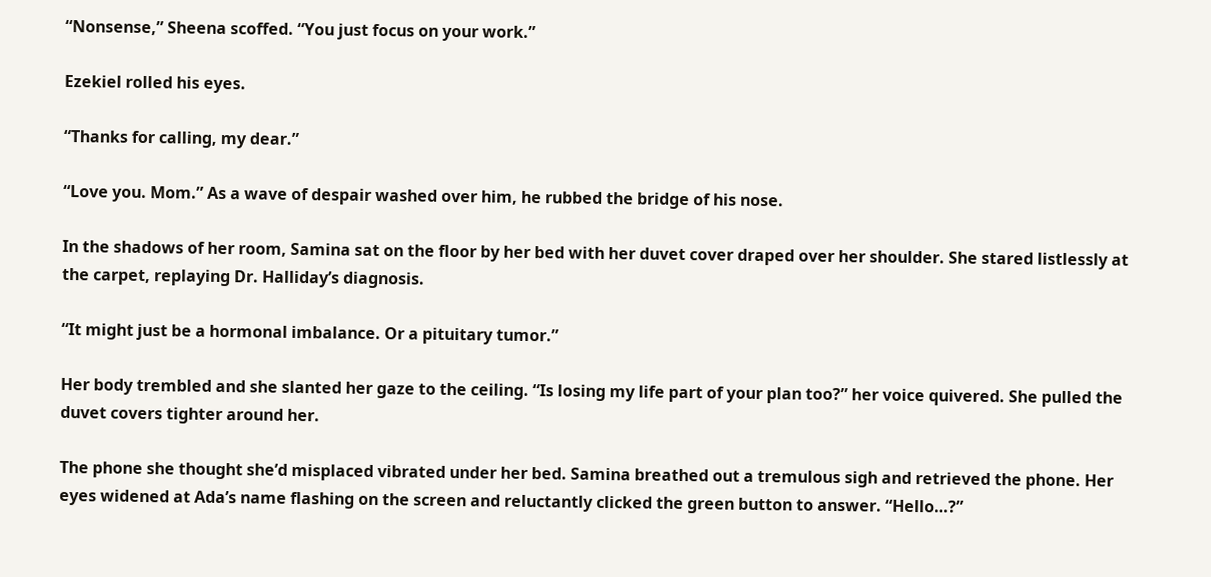“Nonsense,” Sheena scoffed. “You just focus on your work.”

Ezekiel rolled his eyes.

“Thanks for calling, my dear.”

“Love you. Mom.” As a wave of despair washed over him, he rubbed the bridge of his nose.

In the shadows of her room, Samina sat on the floor by her bed with her duvet cover draped over her shoulder. She stared listlessly at the carpet, replaying Dr. Halliday’s diagnosis.

“It might just be a hormonal imbalance. Or a pituitary tumor.”

Her body trembled and she slanted her gaze to the ceiling. “Is losing my life part of your plan too?” her voice quivered. She pulled the duvet covers tighter around her.

The phone she thought she’d misplaced vibrated under her bed. Samina breathed out a tremulous sigh and retrieved the phone. Her eyes widened at Ada’s name flashing on the screen and reluctantly clicked the green button to answer. “Hello…?”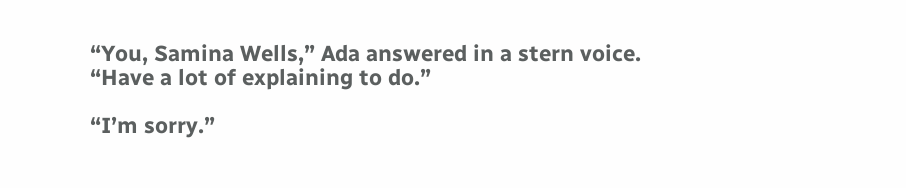“You, Samina Wells,” Ada answered in a stern voice. “Have a lot of explaining to do.”

“I’m sorry.”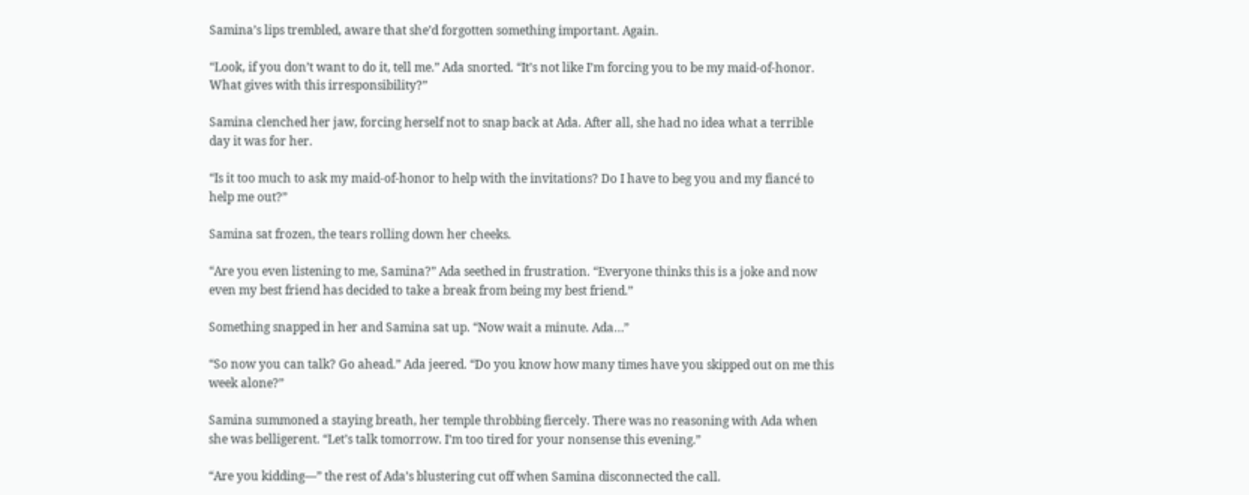Samina’s lips trembled, aware that she’d forgotten something important. Again.

“Look, if you don’t want to do it, tell me.” Ada snorted. “It’s not like I’m forcing you to be my maid-of-honor. What gives with this irresponsibility?”

Samina clenched her jaw, forcing herself not to snap back at Ada. After all, she had no idea what a terrible day it was for her.

“Is it too much to ask my maid-of-honor to help with the invitations? Do I have to beg you and my fiancé to help me out?”

Samina sat frozen, the tears rolling down her cheeks.

“Are you even listening to me, Samina?” Ada seethed in frustration. “Everyone thinks this is a joke and now even my best friend has decided to take a break from being my best friend.”

Something snapped in her and Samina sat up. “Now wait a minute. Ada…”

“So now you can talk? Go ahead.” Ada jeered. “Do you know how many times have you skipped out on me this week alone?”

Samina summoned a staying breath, her temple throbbing fiercely. There was no reasoning with Ada when she was belligerent. “Let’s talk tomorrow. I’m too tired for your nonsense this evening.”

“Are you kidding—” the rest of Ada’s blustering cut off when Samina disconnected the call.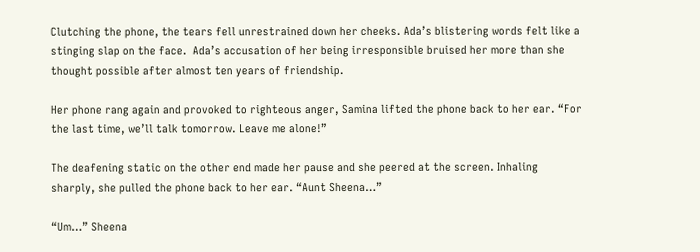Clutching the phone, the tears fell unrestrained down her cheeks. Ada’s blistering words felt like a stinging slap on the face.  Ada’s accusation of her being irresponsible bruised her more than she thought possible after almost ten years of friendship.

Her phone rang again and provoked to righteous anger, Samina lifted the phone back to her ear. “For the last time, we’ll talk tomorrow. Leave me alone!”

The deafening static on the other end made her pause and she peered at the screen. Inhaling sharply, she pulled the phone back to her ear. “Aunt Sheena…”

“Um…” Sheena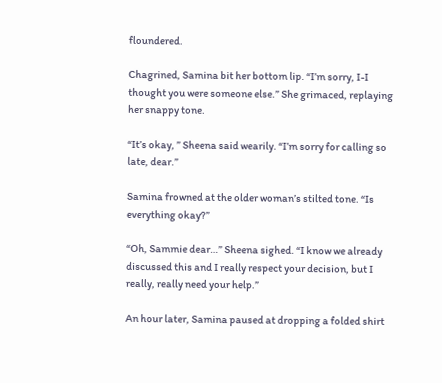floundered.

Chagrined, Samina bit her bottom lip. “I’m sorry, I-I thought you were someone else.” She grimaced, replaying her snappy tone.

“It’s okay, ” Sheena said wearily. “I’m sorry for calling so late, dear.”

Samina frowned at the older woman’s stilted tone. “Is everything okay?”

“Oh, Sammie dear…” Sheena sighed. “I know we already discussed this and I really respect your decision, but I really, really need your help.”

An hour later, Samina paused at dropping a folded shirt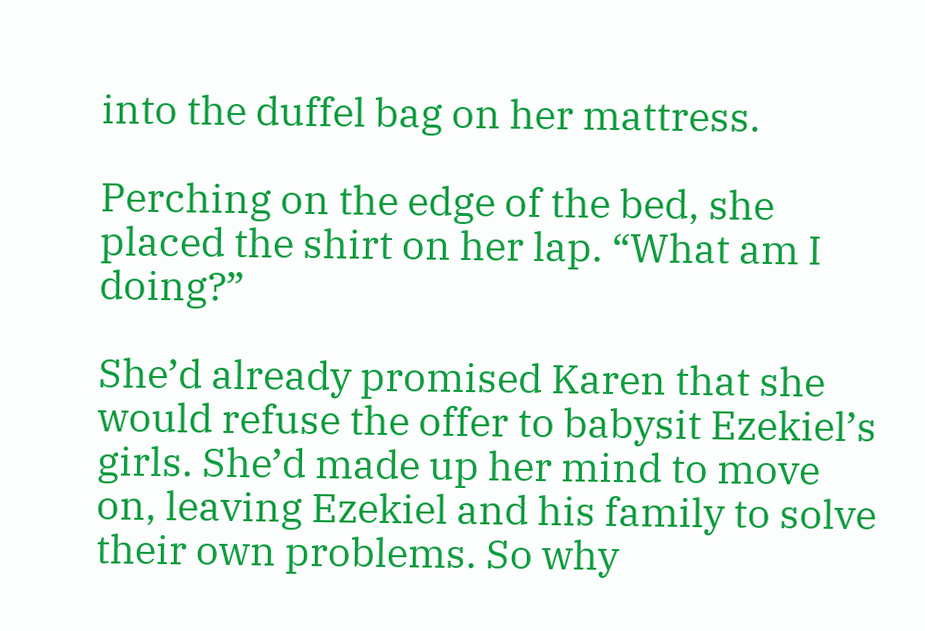into the duffel bag on her mattress.

Perching on the edge of the bed, she placed the shirt on her lap. “What am I doing?”

She’d already promised Karen that she would refuse the offer to babysit Ezekiel’s girls. She’d made up her mind to move on, leaving Ezekiel and his family to solve their own problems. So why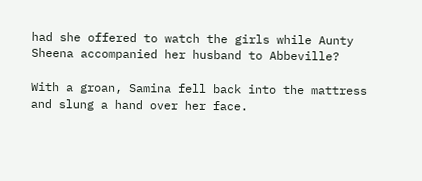had she offered to watch the girls while Aunty Sheena accompanied her husband to Abbeville?

With a groan, Samina fell back into the mattress and slung a hand over her face.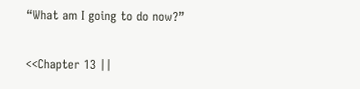“What am I going to do now?”

<<Chapter 13 ||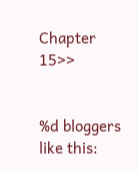Chapter 15>>


%d bloggers like this: